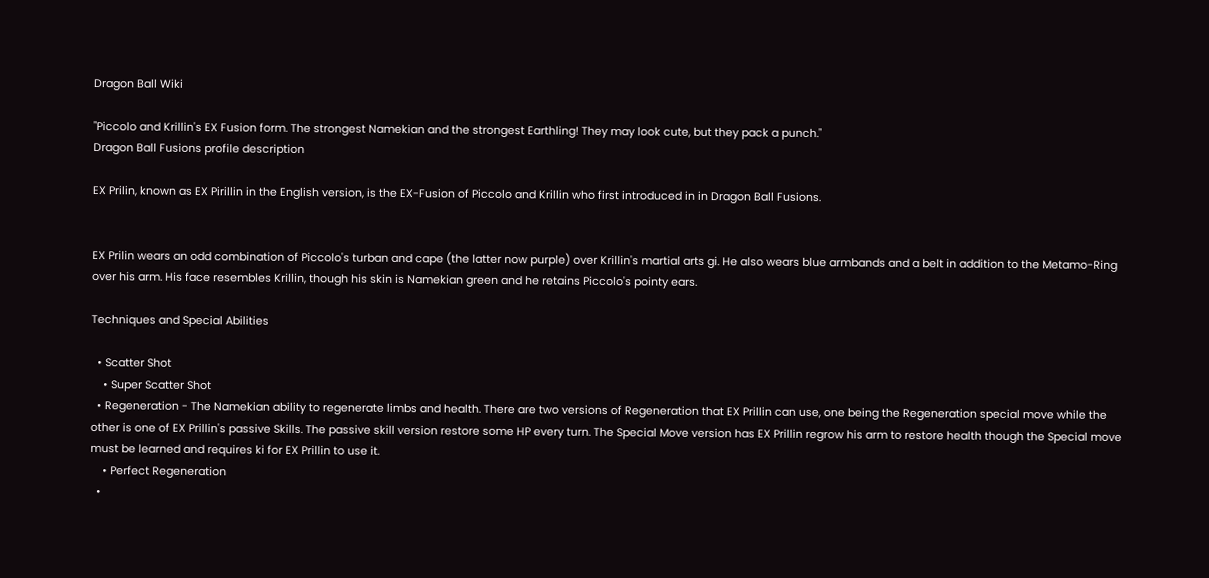Dragon Ball Wiki

"Piccolo and Krillin's EX Fusion form. The strongest Namekian and the strongest Earthling! They may look cute, but they pack a punch."
Dragon Ball Fusions profile description

EX Prilin, known as EX Pirillin in the English version, is the EX-Fusion of Piccolo and Krillin who first introduced in in Dragon Ball Fusions.


EX Prilin wears an odd combination of Piccolo's turban and cape (the latter now purple) over Krillin's martial arts gi. He also wears blue armbands and a belt in addition to the Metamo-Ring over his arm. His face resembles Krillin, though his skin is Namekian green and he retains Piccolo's pointy ears.

Techniques and Special Abilities

  • Scatter Shot
    • Super Scatter Shot
  • Regeneration - The Namekian ability to regenerate limbs and health. There are two versions of Regeneration that EX Prillin can use, one being the Regeneration special move while the other is one of EX Prillin's passive Skills. The passive skill version restore some HP every turn. The Special Move version has EX Prillin regrow his arm to restore health though the Special move must be learned and requires ki for EX Prillin to use it.
    • Perfect Regeneration
  •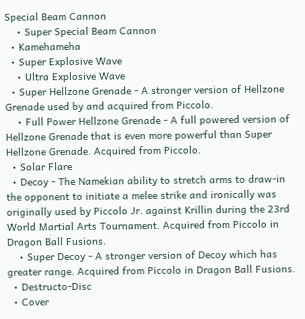Special Beam Cannon
    • Super Special Beam Cannon
  • Kamehameha
  • Super Explosive Wave
    • Ultra Explosive Wave
  • Super Hellzone Grenade - A stronger version of Hellzone Grenade used by and acquired from Piccolo.
    • Full Power Hellzone Grenade - A full powered version of Hellzone Grenade that is even more powerful than Super Hellzone Grenade. Acquired from Piccolo.
  • Solar Flare
  • Decoy - The Namekian ability to stretch arms to draw-in the opponent to initiate a melee strike and ironically was originally used by Piccolo Jr. against Krillin during the 23rd World Martial Arts Tournament. Acquired from Piccolo in Dragon Ball Fusions.
    • Super Decoy - A stronger version of Decoy which has greater range. Acquired from Piccolo in Dragon Ball Fusions.
  • Destructo-Disc
  • Cover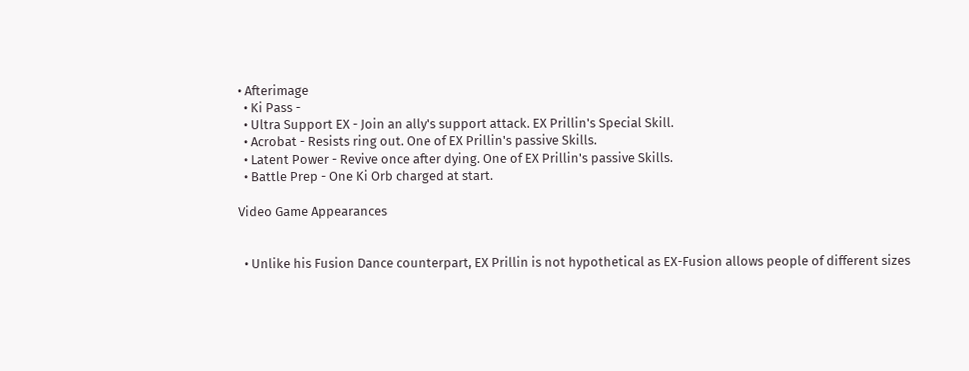• Afterimage
  • Ki Pass -
  • Ultra Support EX - Join an ally's support attack. EX Prillin's Special Skill.
  • Acrobat - Resists ring out. One of EX Prillin's passive Skills.
  • Latent Power - Revive once after dying. One of EX Prillin's passive Skills.
  • Battle Prep - One Ki Orb charged at start.

Video Game Appearances


  • Unlike his Fusion Dance counterpart, EX Prillin is not hypothetical as EX-Fusion allows people of different sizes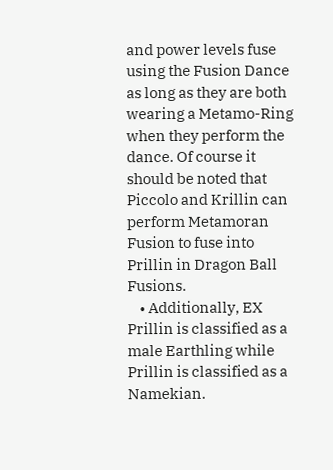and power levels fuse using the Fusion Dance as long as they are both wearing a Metamo-Ring when they perform the dance. Of course it should be noted that Piccolo and Krillin can perform Metamoran Fusion to fuse into Prillin in Dragon Ball Fusions.
    • Additionally, EX Prillin is classified as a male Earthling while Prillin is classified as a Namekian.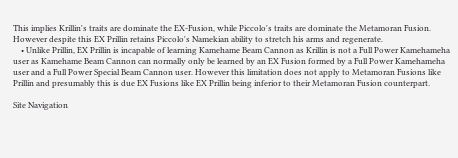This implies Krillin's traits are dominate the EX-Fusion, while Piccolo's traits are dominate the Metamoran Fusion. However despite this EX Prillin retains Piccolo's Namekian ability to stretch his arms and regenerate.
    • Unlike Prillin, EX Prillin is incapable of learning Kamehame Beam Cannon as Krillin is not a Full Power Kamehameha user as Kamehame Beam Cannon can normally only be learned by an EX Fusion formed by a Full Power Kamehameha user and a Full Power Special Beam Cannon user. However this limitation does not apply to Metamoran Fusions like Prillin and presumably this is due EX Fusions like EX Prillin being inferior to their Metamoran Fusion counterpart.

Site Navigation